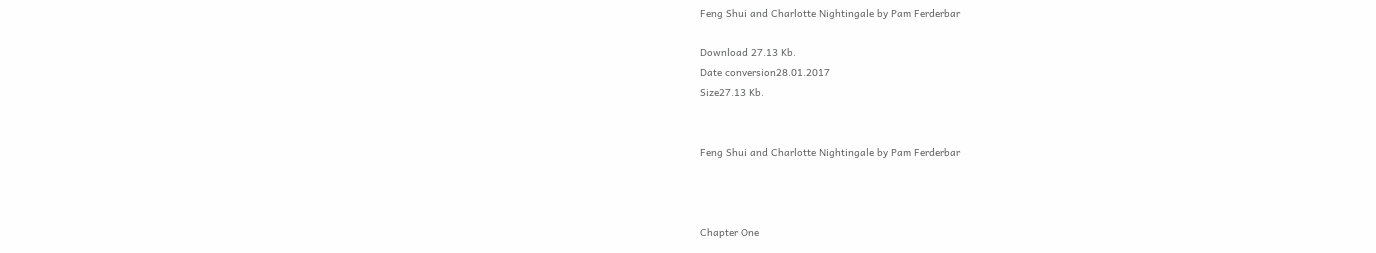Feng Shui and Charlotte Nightingale by Pam Ferderbar

Download 27.13 Kb.
Date conversion28.01.2017
Size27.13 Kb.


Feng Shui and Charlotte Nightingale by Pam Ferderbar



Chapter One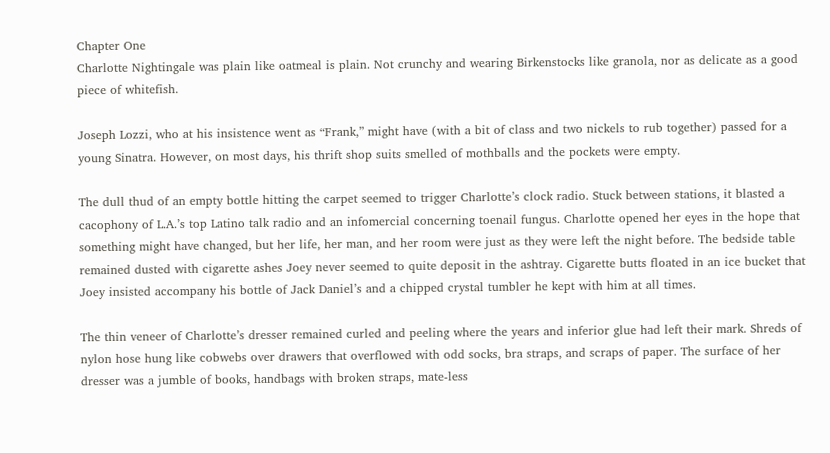Chapter One
Charlotte Nightingale was plain like oatmeal is plain. Not crunchy and wearing Birkenstocks like granola, nor as delicate as a good piece of whitefish.

Joseph Lozzi, who at his insistence went as “Frank,” might have (with a bit of class and two nickels to rub together) passed for a young Sinatra. However, on most days, his thrift shop suits smelled of mothballs and the pockets were empty.

The dull thud of an empty bottle hitting the carpet seemed to trigger Charlotte’s clock radio. Stuck between stations, it blasted a cacophony of L.A.’s top Latino talk radio and an infomercial concerning toenail fungus. Charlotte opened her eyes in the hope that something might have changed, but her life, her man, and her room were just as they were left the night before. The bedside table remained dusted with cigarette ashes Joey never seemed to quite deposit in the ashtray. Cigarette butts floated in an ice bucket that Joey insisted accompany his bottle of Jack Daniel’s and a chipped crystal tumbler he kept with him at all times.

The thin veneer of Charlotte’s dresser remained curled and peeling where the years and inferior glue had left their mark. Shreds of nylon hose hung like cobwebs over drawers that overflowed with odd socks, bra straps, and scraps of paper. The surface of her dresser was a jumble of books, handbags with broken straps, mate-less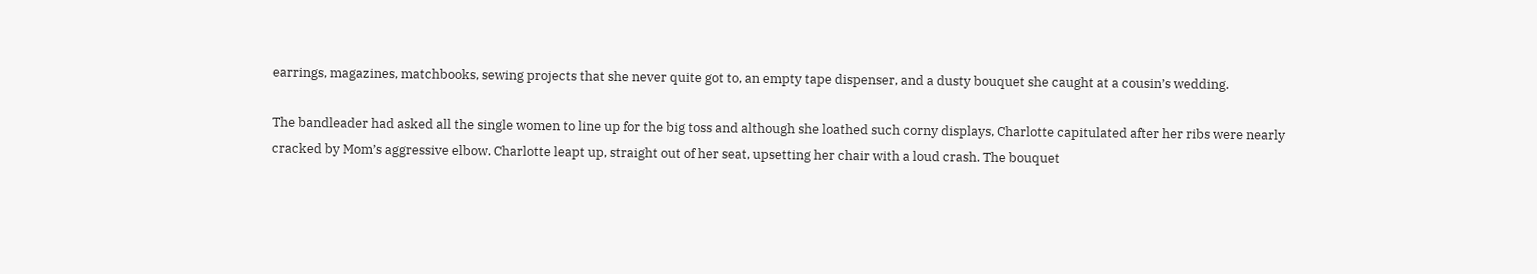earrings, magazines, matchbooks, sewing projects that she never quite got to, an empty tape dispenser, and a dusty bouquet she caught at a cousin’s wedding.

The bandleader had asked all the single women to line up for the big toss and although she loathed such corny displays, Charlotte capitulated after her ribs were nearly cracked by Mom’s aggressive elbow. Charlotte leapt up, straight out of her seat, upsetting her chair with a loud crash. The bouquet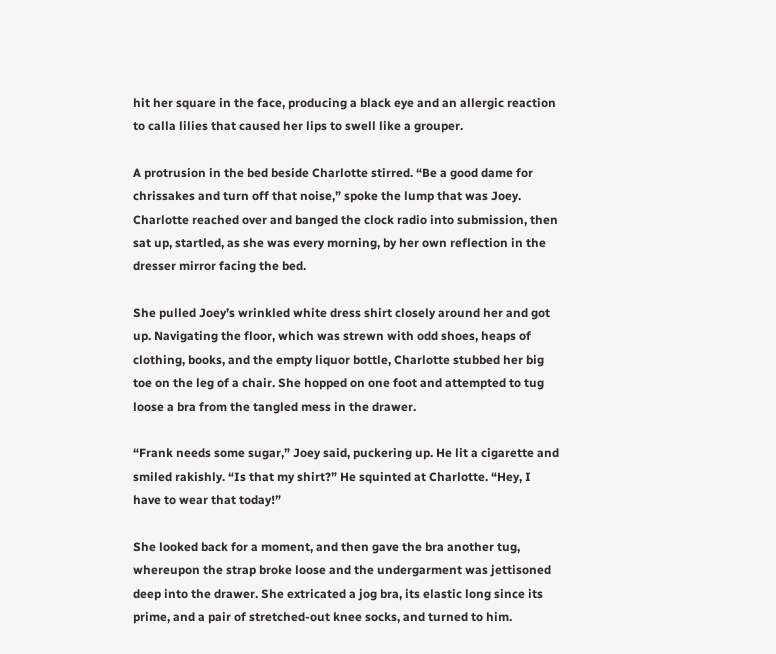hit her square in the face, producing a black eye and an allergic reaction to calla lilies that caused her lips to swell like a grouper.

A protrusion in the bed beside Charlotte stirred. “Be a good dame for chrissakes and turn off that noise,” spoke the lump that was Joey. Charlotte reached over and banged the clock radio into submission, then sat up, startled, as she was every morning, by her own reflection in the dresser mirror facing the bed.

She pulled Joey’s wrinkled white dress shirt closely around her and got up. Navigating the floor, which was strewn with odd shoes, heaps of clothing, books, and the empty liquor bottle, Charlotte stubbed her big toe on the leg of a chair. She hopped on one foot and attempted to tug loose a bra from the tangled mess in the drawer.

“Frank needs some sugar,” Joey said, puckering up. He lit a cigarette and smiled rakishly. “Is that my shirt?” He squinted at Charlotte. “Hey, I have to wear that today!”

She looked back for a moment, and then gave the bra another tug, whereupon the strap broke loose and the undergarment was jettisoned deep into the drawer. She extricated a jog bra, its elastic long since its prime, and a pair of stretched-out knee socks, and turned to him.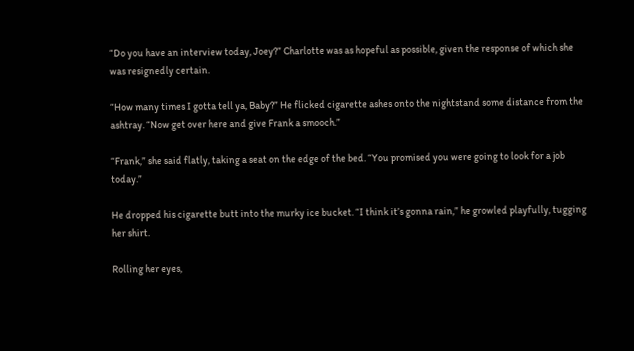“Do you have an interview today, Joey?” Charlotte was as hopeful as possible, given the response of which she was resignedly certain.

“How many times I gotta tell ya, Baby?” He flicked cigarette ashes onto the nightstand some distance from the ashtray. “Now get over here and give Frank a smooch.”

“Frank,” she said flatly, taking a seat on the edge of the bed. “You promised you were going to look for a job today.”

He dropped his cigarette butt into the murky ice bucket. “I think it’s gonna rain,” he growled playfully, tugging her shirt.

Rolling her eyes,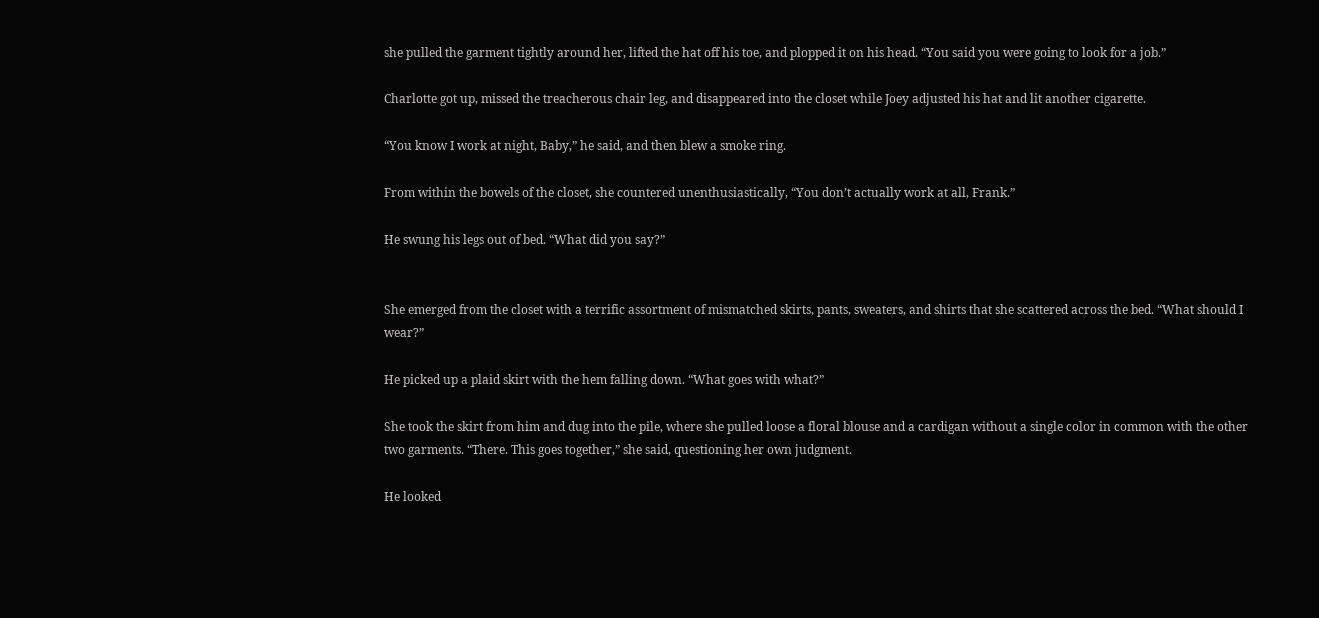she pulled the garment tightly around her, lifted the hat off his toe, and plopped it on his head. “You said you were going to look for a job.”

Charlotte got up, missed the treacherous chair leg, and disappeared into the closet while Joey adjusted his hat and lit another cigarette.

“You know I work at night, Baby,” he said, and then blew a smoke ring.

From within the bowels of the closet, she countered unenthusiastically, “You don’t actually work at all, Frank.”

He swung his legs out of bed. “What did you say?”


She emerged from the closet with a terrific assortment of mismatched skirts, pants, sweaters, and shirts that she scattered across the bed. “What should I wear?”

He picked up a plaid skirt with the hem falling down. “What goes with what?”

She took the skirt from him and dug into the pile, where she pulled loose a floral blouse and a cardigan without a single color in common with the other two garments. “There. This goes together,” she said, questioning her own judgment.

He looked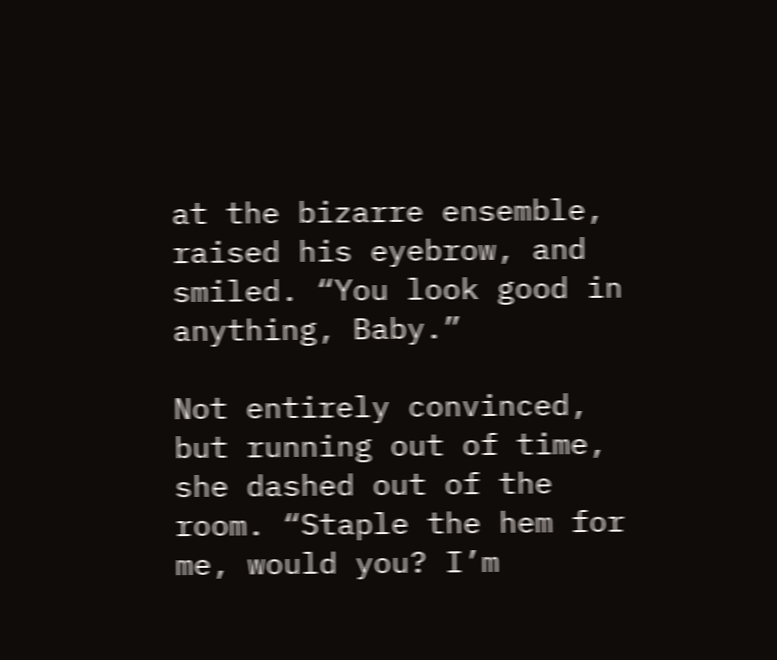at the bizarre ensemble, raised his eyebrow, and smiled. “You look good in anything, Baby.”

Not entirely convinced, but running out of time, she dashed out of the room. “Staple the hem for me, would you? I’m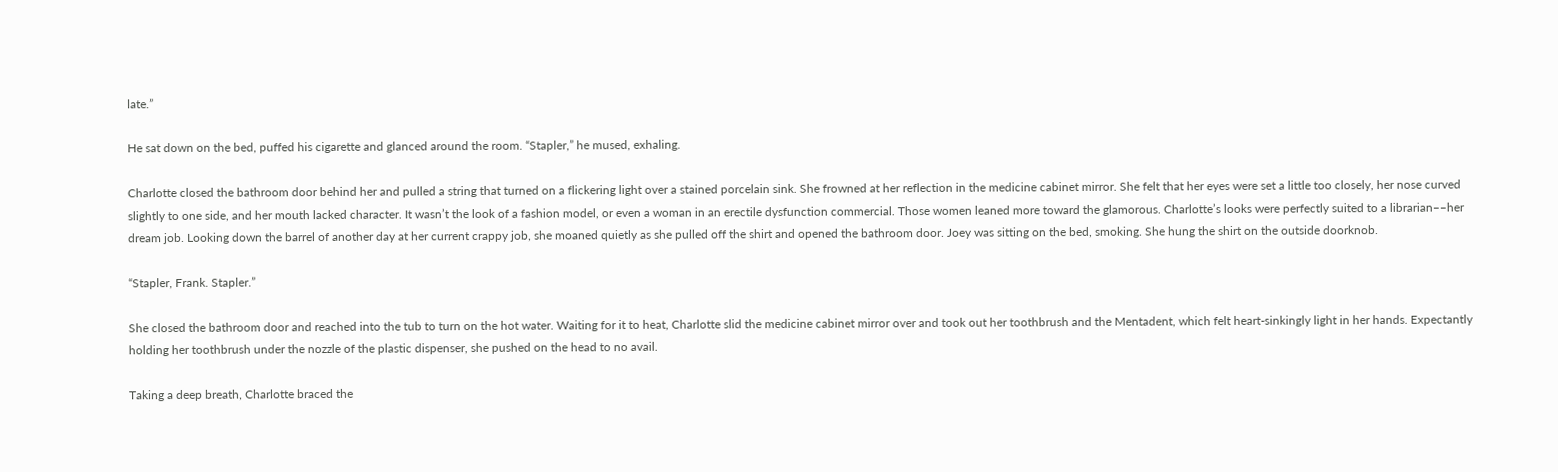late.”

He sat down on the bed, puffed his cigarette and glanced around the room. “Stapler,” he mused, exhaling.

Charlotte closed the bathroom door behind her and pulled a string that turned on a flickering light over a stained porcelain sink. She frowned at her reflection in the medicine cabinet mirror. She felt that her eyes were set a little too closely, her nose curved slightly to one side, and her mouth lacked character. It wasn’t the look of a fashion model, or even a woman in an erectile dysfunction commercial. Those women leaned more toward the glamorous. Charlotte’s looks were perfectly suited to a librarian––her dream job. Looking down the barrel of another day at her current crappy job, she moaned quietly as she pulled off the shirt and opened the bathroom door. Joey was sitting on the bed, smoking. She hung the shirt on the outside doorknob.

“Stapler, Frank. Stapler.”

She closed the bathroom door and reached into the tub to turn on the hot water. Waiting for it to heat, Charlotte slid the medicine cabinet mirror over and took out her toothbrush and the Mentadent, which felt heart-sinkingly light in her hands. Expectantly holding her toothbrush under the nozzle of the plastic dispenser, she pushed on the head to no avail.

Taking a deep breath, Charlotte braced the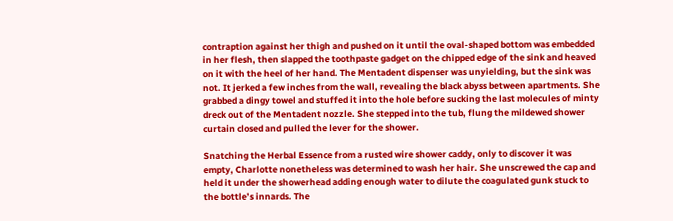contraption against her thigh and pushed on it until the oval-shaped bottom was embedded in her flesh, then slapped the toothpaste gadget on the chipped edge of the sink and heaved on it with the heel of her hand. The Mentadent dispenser was unyielding, but the sink was not. It jerked a few inches from the wall, revealing the black abyss between apartments. She grabbed a dingy towel and stuffed it into the hole before sucking the last molecules of minty dreck out of the Mentadent nozzle. She stepped into the tub, flung the mildewed shower curtain closed and pulled the lever for the shower.

Snatching the Herbal Essence from a rusted wire shower caddy, only to discover it was empty, Charlotte nonetheless was determined to wash her hair. She unscrewed the cap and held it under the showerhead adding enough water to dilute the coagulated gunk stuck to the bottle’s innards. The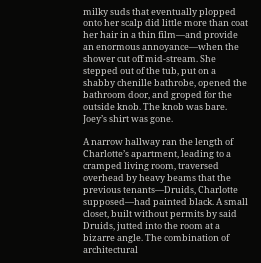milky suds that eventually plopped onto her scalp did little more than coat her hair in a thin film—and provide an enormous annoyance—when the shower cut off mid-stream. She stepped out of the tub, put on a shabby chenille bathrobe, opened the bathroom door, and groped for the outside knob. The knob was bare. Joey’s shirt was gone.

A narrow hallway ran the length of Charlotte’s apartment, leading to a cramped living room, traversed overhead by heavy beams that the previous tenants—Druids, Charlotte supposed—had painted black. A small closet, built without permits by said Druids, jutted into the room at a bizarre angle. The combination of architectural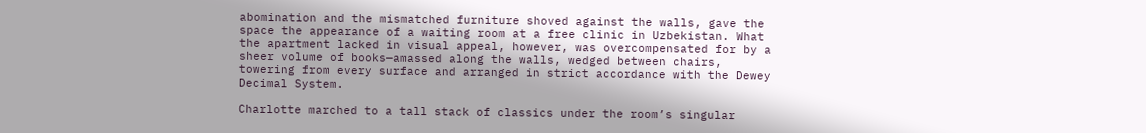abomination and the mismatched furniture shoved against the walls, gave the space the appearance of a waiting room at a free clinic in Uzbekistan. What the apartment lacked in visual appeal, however, was overcompensated for by a sheer volume of books—amassed along the walls, wedged between chairs, towering from every surface and arranged in strict accordance with the Dewey Decimal System.

Charlotte marched to a tall stack of classics under the room’s singular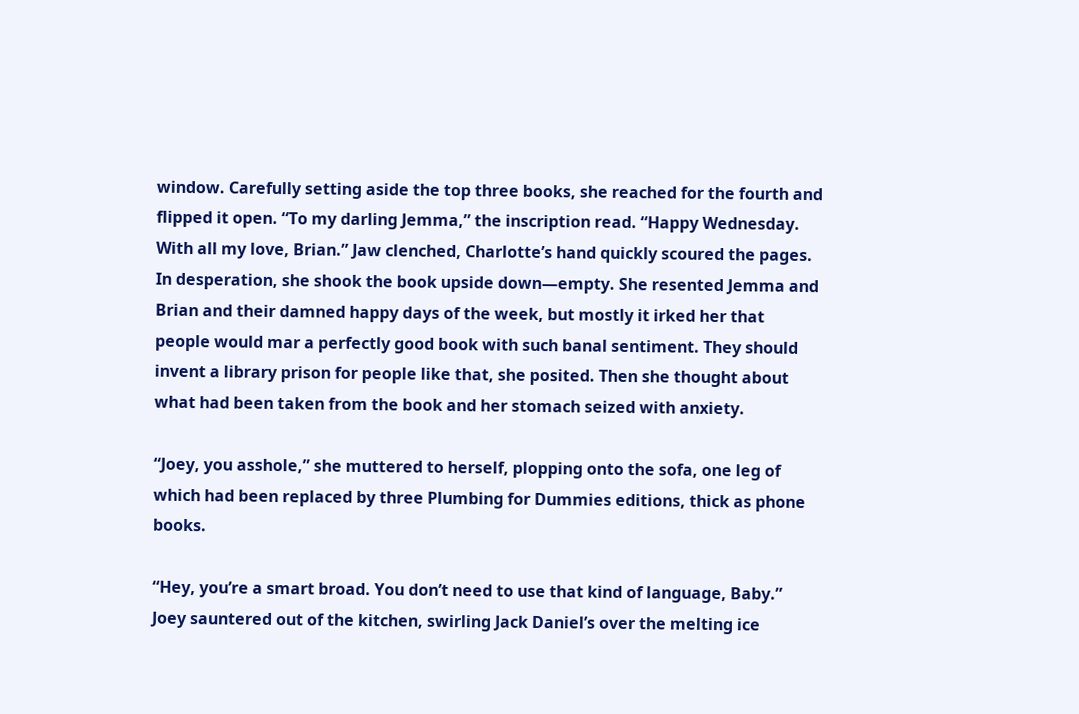window. Carefully setting aside the top three books, she reached for the fourth and flipped it open. “To my darling Jemma,” the inscription read. “Happy Wednesday. With all my love, Brian.” Jaw clenched, Charlotte’s hand quickly scoured the pages. In desperation, she shook the book upside down—empty. She resented Jemma and Brian and their damned happy days of the week, but mostly it irked her that people would mar a perfectly good book with such banal sentiment. They should invent a library prison for people like that, she posited. Then she thought about what had been taken from the book and her stomach seized with anxiety.

“Joey, you asshole,” she muttered to herself, plopping onto the sofa, one leg of which had been replaced by three Plumbing for Dummies editions, thick as phone books.

“Hey, you’re a smart broad. You don’t need to use that kind of language, Baby.” Joey sauntered out of the kitchen, swirling Jack Daniel’s over the melting ice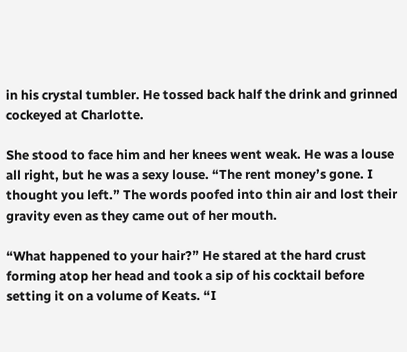in his crystal tumbler. He tossed back half the drink and grinned cockeyed at Charlotte.

She stood to face him and her knees went weak. He was a louse all right, but he was a sexy louse. “The rent money’s gone. I thought you left.” The words poofed into thin air and lost their gravity even as they came out of her mouth.

“What happened to your hair?” He stared at the hard crust forming atop her head and took a sip of his cocktail before setting it on a volume of Keats. “I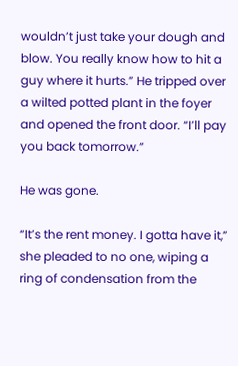wouldn’t just take your dough and blow. You really know how to hit a guy where it hurts.” He tripped over a wilted potted plant in the foyer and opened the front door. “I’ll pay you back tomorrow.”

He was gone.

“It’s the rent money. I gotta have it,” she pleaded to no one, wiping a ring of condensation from the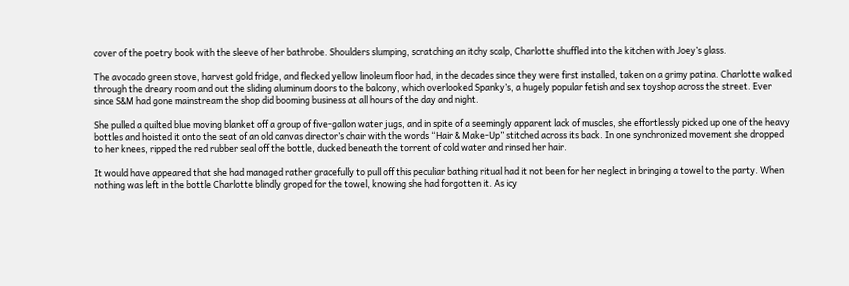cover of the poetry book with the sleeve of her bathrobe. Shoulders slumping, scratching an itchy scalp, Charlotte shuffled into the kitchen with Joey’s glass.

The avocado green stove, harvest gold fridge, and flecked yellow linoleum floor had, in the decades since they were first installed, taken on a grimy patina. Charlotte walked through the dreary room and out the sliding aluminum doors to the balcony, which overlooked Spanky’s, a hugely popular fetish and sex toyshop across the street. Ever since S&M had gone mainstream the shop did booming business at all hours of the day and night.

She pulled a quilted blue moving blanket off a group of five-gallon water jugs, and in spite of a seemingly apparent lack of muscles, she effortlessly picked up one of the heavy bottles and hoisted it onto the seat of an old canvas director’s chair with the words “Hair & Make-Up” stitched across its back. In one synchronized movement she dropped to her knees, ripped the red rubber seal off the bottle, ducked beneath the torrent of cold water and rinsed her hair.

It would have appeared that she had managed rather gracefully to pull off this peculiar bathing ritual had it not been for her neglect in bringing a towel to the party. When nothing was left in the bottle Charlotte blindly groped for the towel, knowing she had forgotten it. As icy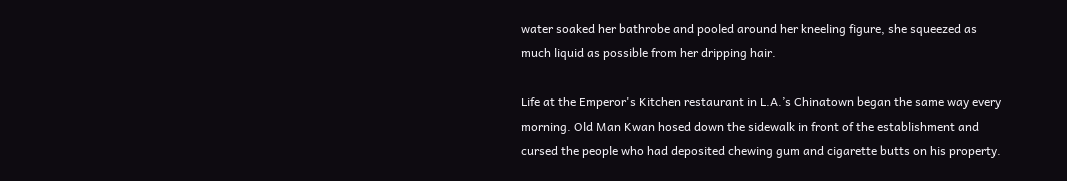water soaked her bathrobe and pooled around her kneeling figure, she squeezed as much liquid as possible from her dripping hair.

Life at the Emperor's Kitchen restaurant in L.A.’s Chinatown began the same way every morning. Old Man Kwan hosed down the sidewalk in front of the establishment and cursed the people who had deposited chewing gum and cigarette butts on his property.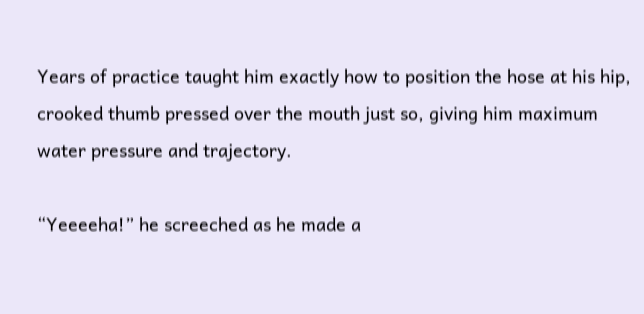Years of practice taught him exactly how to position the hose at his hip, crooked thumb pressed over the mouth just so, giving him maximum water pressure and trajectory.

“Yeeeeha!” he screeched as he made a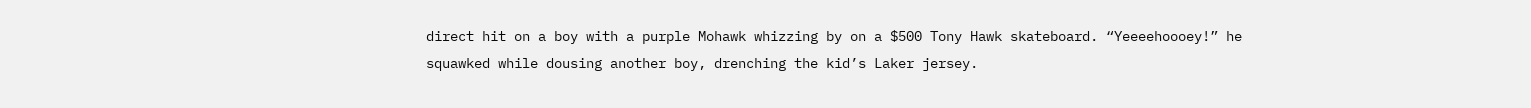direct hit on a boy with a purple Mohawk whizzing by on a $500 Tony Hawk skateboard. “Yeeeehoooey!” he squawked while dousing another boy, drenching the kid’s Laker jersey.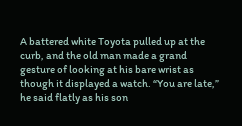A battered white Toyota pulled up at the curb, and the old man made a grand gesture of looking at his bare wrist as though it displayed a watch. “You are late,” he said flatly as his son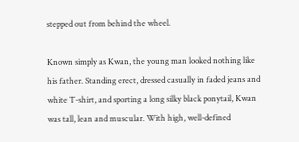stepped out from behind the wheel.

Known simply as Kwan, the young man looked nothing like his father. Standing erect, dressed casually in faded jeans and white T-shirt, and sporting a long silky black ponytail, Kwan was tall, lean and muscular. With high, well-defined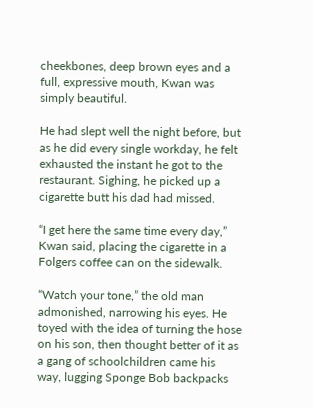cheekbones, deep brown eyes and a full, expressive mouth, Kwan was simply beautiful.

He had slept well the night before, but as he did every single workday, he felt exhausted the instant he got to the restaurant. Sighing, he picked up a cigarette butt his dad had missed.

“I get here the same time every day,” Kwan said, placing the cigarette in a Folgers coffee can on the sidewalk.

“Watch your tone,” the old man admonished, narrowing his eyes. He toyed with the idea of turning the hose on his son, then thought better of it as a gang of schoolchildren came his way, lugging Sponge Bob backpacks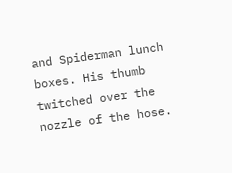and Spiderman lunch boxes. His thumb twitched over the nozzle of the hose.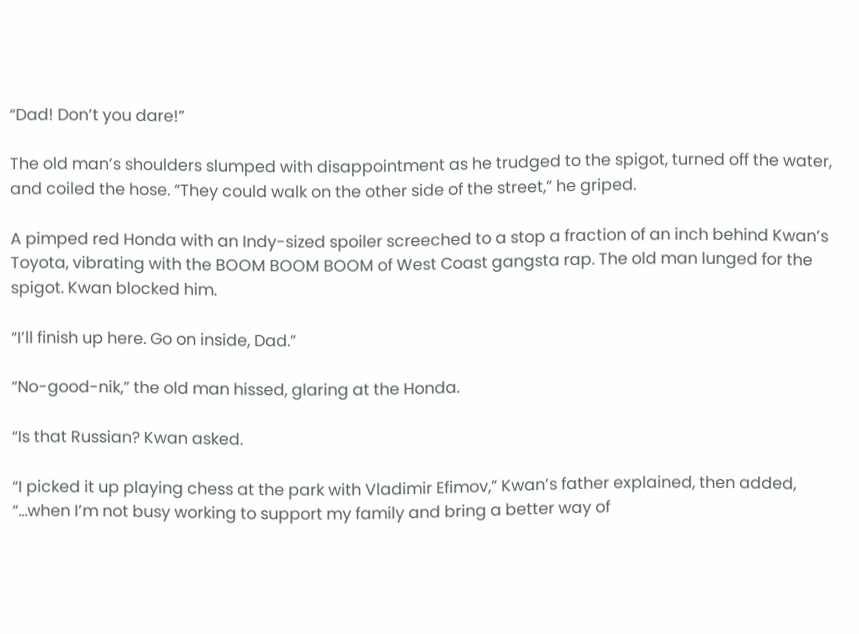“Dad! Don’t you dare!”

The old man’s shoulders slumped with disappointment as he trudged to the spigot, turned off the water, and coiled the hose. “They could walk on the other side of the street,” he griped.

A pimped red Honda with an Indy-sized spoiler screeched to a stop a fraction of an inch behind Kwan’s Toyota, vibrating with the BOOM BOOM BOOM of West Coast gangsta rap. The old man lunged for the spigot. Kwan blocked him.

“I’ll finish up here. Go on inside, Dad.”

“No-good-nik,” the old man hissed, glaring at the Honda.

“Is that Russian? Kwan asked.

“I picked it up playing chess at the park with Vladimir Efimov,” Kwan’s father explained, then added, “…when I’m not busy working to support my family and bring a better way of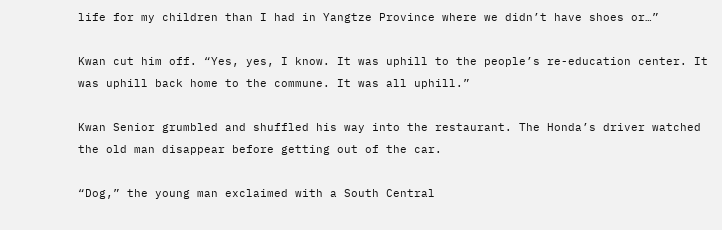life for my children than I had in Yangtze Province where we didn’t have shoes or…”

Kwan cut him off. “Yes, yes, I know. It was uphill to the people’s re-education center. It was uphill back home to the commune. It was all uphill.”

Kwan Senior grumbled and shuffled his way into the restaurant. The Honda’s driver watched the old man disappear before getting out of the car.

“Dog,” the young man exclaimed with a South Central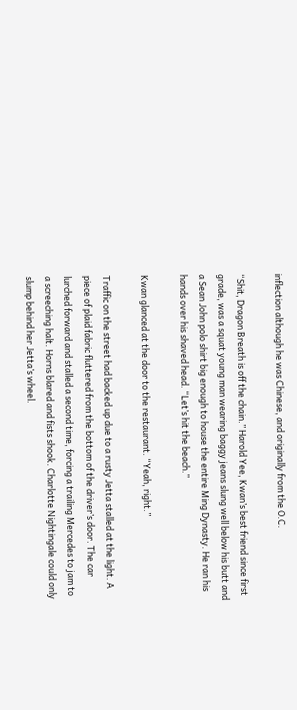inflection although he was Chinese, and originally from the O.C.

“Shit, Dragon Breath is off the chain.” Harold Yee, Kwan’s best friend since first grade, was a squat young man wearing baggy jeans slung well below his butt and a Sean John polo shirt big enough to house the entire Ming Dynasty. He ran his hands over his shaved head. “Let’s hit the beach.”

Kwan glanced at the door to the restaurant. “Yeah, right.”

Traffic on the street had backed up due to a rusty Jetta stalled at the light. A piece of plaid fabric fluttered from the bottom of the driver’s door. The car lurched forward and stalled a second time, forcing a trailing Mercedes to jam to a screeching halt. Horns blared and fists shook. Charlotte Nightingale could only slump behind her Jetta’s wheel.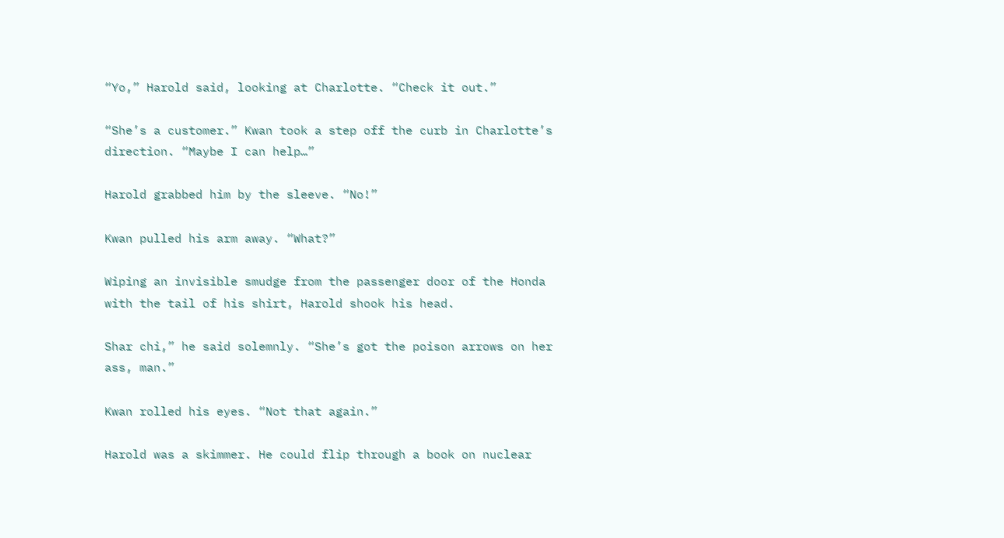“Yo,” Harold said, looking at Charlotte. “Check it out.”

“She’s a customer.” Kwan took a step off the curb in Charlotte’s direction. “Maybe I can help…”

Harold grabbed him by the sleeve. “No!”

Kwan pulled his arm away. “What?”

Wiping an invisible smudge from the passenger door of the Honda with the tail of his shirt, Harold shook his head.

Shar chi,” he said solemnly. “She’s got the poison arrows on her ass, man.”

Kwan rolled his eyes. “Not that again.”

Harold was a skimmer. He could flip through a book on nuclear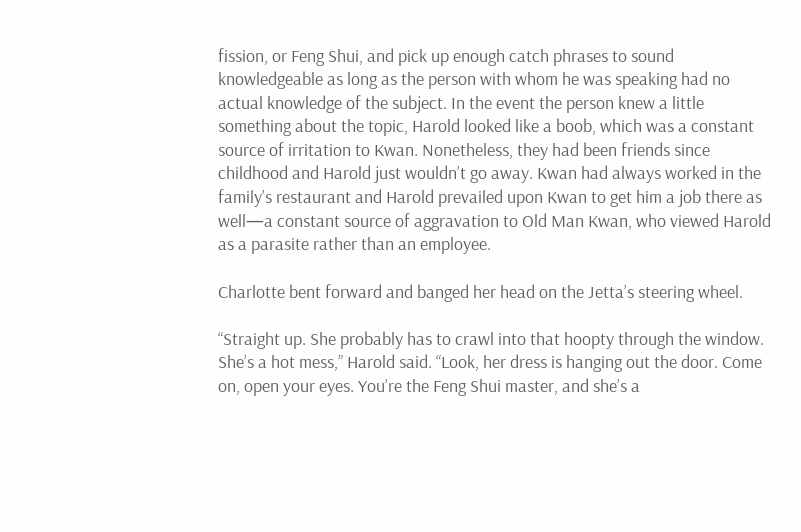fission, or Feng Shui, and pick up enough catch phrases to sound knowledgeable as long as the person with whom he was speaking had no actual knowledge of the subject. In the event the person knew a little something about the topic, Harold looked like a boob, which was a constant source of irritation to Kwan. Nonetheless, they had been friends since childhood and Harold just wouldn’t go away. Kwan had always worked in the family’s restaurant and Harold prevailed upon Kwan to get him a job there as well—a constant source of aggravation to Old Man Kwan, who viewed Harold as a parasite rather than an employee.

Charlotte bent forward and banged her head on the Jetta’s steering wheel.

“Straight up. She probably has to crawl into that hoopty through the window. She’s a hot mess,” Harold said. “Look, her dress is hanging out the door. Come on, open your eyes. You’re the Feng Shui master, and she’s a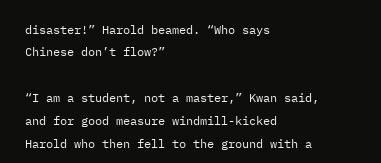disaster!” Harold beamed. “Who says Chinese don’t flow?”

“I am a student, not a master,” Kwan said, and for good measure windmill-kicked Harold who then fell to the ground with a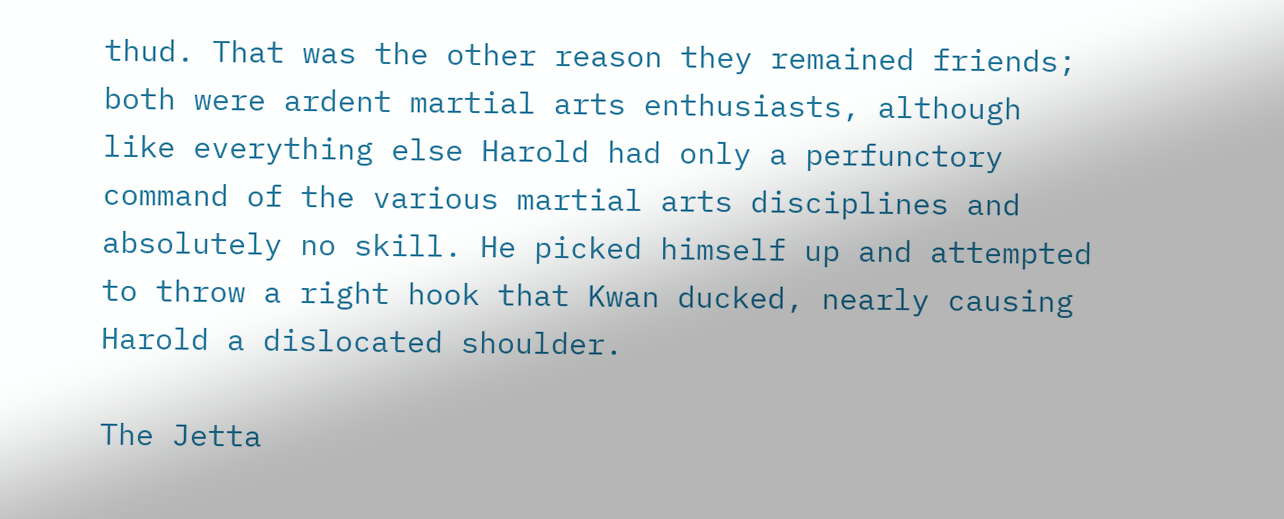thud. That was the other reason they remained friends; both were ardent martial arts enthusiasts, although like everything else Harold had only a perfunctory command of the various martial arts disciplines and absolutely no skill. He picked himself up and attempted to throw a right hook that Kwan ducked, nearly causing Harold a dislocated shoulder.

The Jetta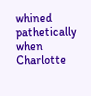whined pathetically when Charlotte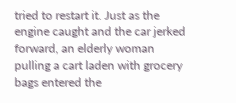tried to restart it. Just as the engine caught and the car jerked forward, an elderly woman pulling a cart laden with grocery bags entered the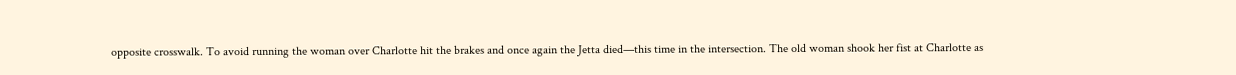opposite crosswalk. To avoid running the woman over Charlotte hit the brakes and once again the Jetta died—this time in the intersection. The old woman shook her fist at Charlotte as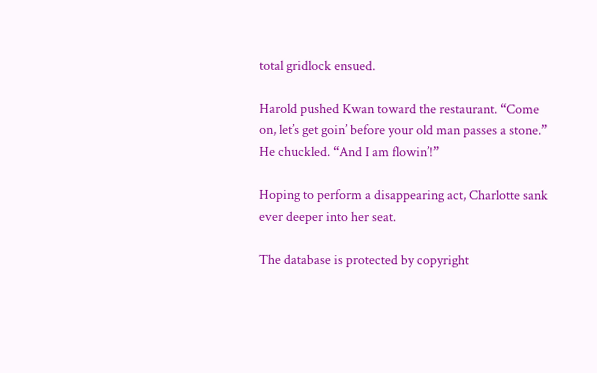total gridlock ensued.

Harold pushed Kwan toward the restaurant. “Come on, let’s get goin’ before your old man passes a stone.” He chuckled. “And I am flowin’!”

Hoping to perform a disappearing act, Charlotte sank ever deeper into her seat.

The database is protected by copyright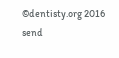©dentisty.org 2016
send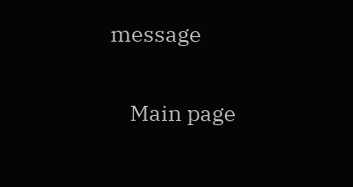message

    Main page